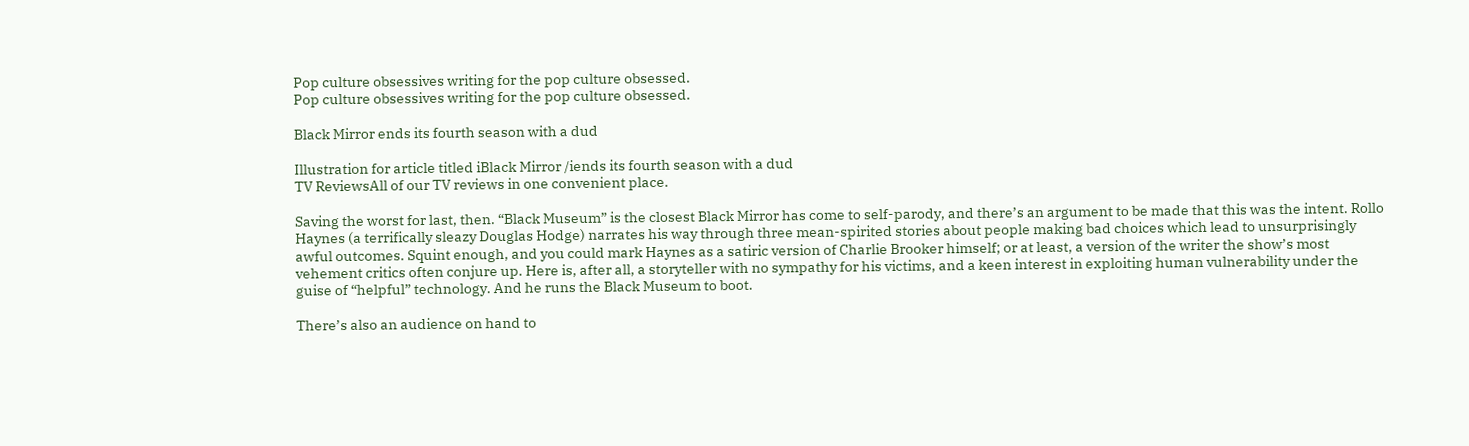Pop culture obsessives writing for the pop culture obsessed.
Pop culture obsessives writing for the pop culture obsessed.

Black Mirror ends its fourth season with a dud

Illustration for article titled iBlack Mirror /iends its fourth season with a dud
TV ReviewsAll of our TV reviews in one convenient place.

Saving the worst for last, then. “Black Museum” is the closest Black Mirror has come to self-parody, and there’s an argument to be made that this was the intent. Rollo Haynes (a terrifically sleazy Douglas Hodge) narrates his way through three mean-spirited stories about people making bad choices which lead to unsurprisingly awful outcomes. Squint enough, and you could mark Haynes as a satiric version of Charlie Brooker himself; or at least, a version of the writer the show’s most vehement critics often conjure up. Here is, after all, a storyteller with no sympathy for his victims, and a keen interest in exploiting human vulnerability under the guise of “helpful” technology. And he runs the Black Museum to boot.

There’s also an audience on hand to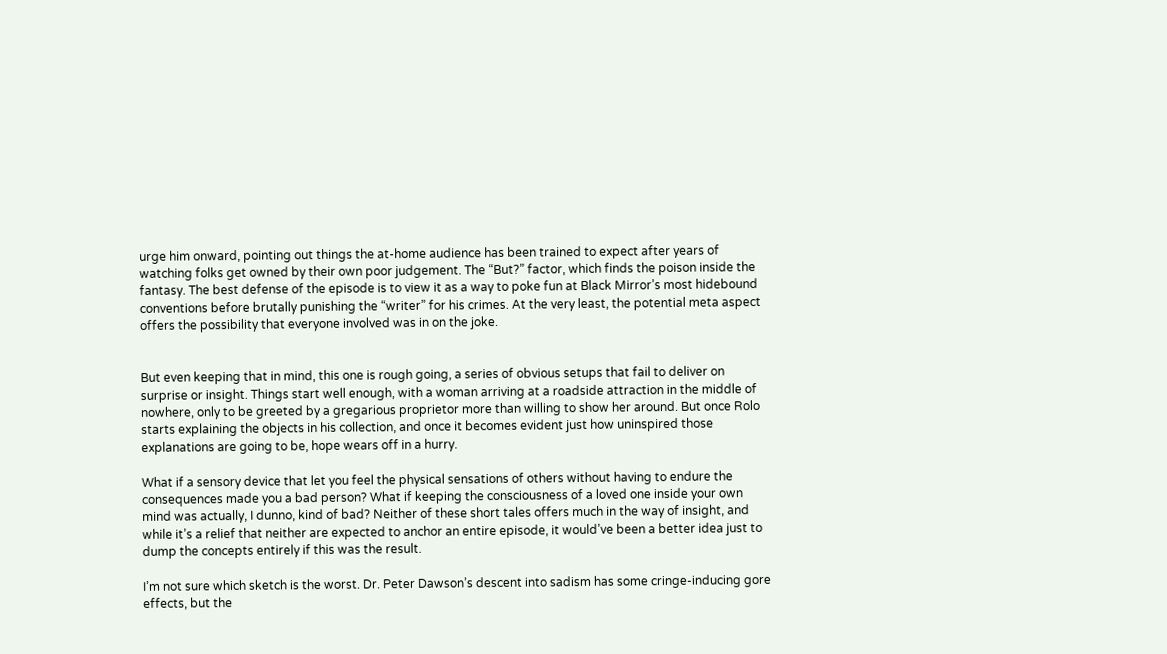urge him onward, pointing out things the at-home audience has been trained to expect after years of watching folks get owned by their own poor judgement. The “But?” factor, which finds the poison inside the fantasy. The best defense of the episode is to view it as a way to poke fun at Black Mirror’s most hidebound conventions before brutally punishing the “writer” for his crimes. At the very least, the potential meta aspect offers the possibility that everyone involved was in on the joke.


But even keeping that in mind, this one is rough going, a series of obvious setups that fail to deliver on surprise or insight. Things start well enough, with a woman arriving at a roadside attraction in the middle of nowhere, only to be greeted by a gregarious proprietor more than willing to show her around. But once Rolo starts explaining the objects in his collection, and once it becomes evident just how uninspired those explanations are going to be, hope wears off in a hurry.

What if a sensory device that let you feel the physical sensations of others without having to endure the consequences made you a bad person? What if keeping the consciousness of a loved one inside your own mind was actually, I dunno, kind of bad? Neither of these short tales offers much in the way of insight, and while it’s a relief that neither are expected to anchor an entire episode, it would’ve been a better idea just to dump the concepts entirely if this was the result.

I’m not sure which sketch is the worst. Dr. Peter Dawson’s descent into sadism has some cringe-inducing gore effects, but the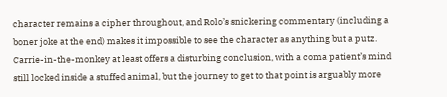character remains a cipher throughout, and Rolo’s snickering commentary (including a boner joke at the end) makes it impossible to see the character as anything but a putz. Carrie-in-the-monkey at least offers a disturbing conclusion, with a coma patient’s mind still locked inside a stuffed animal, but the journey to get to that point is arguably more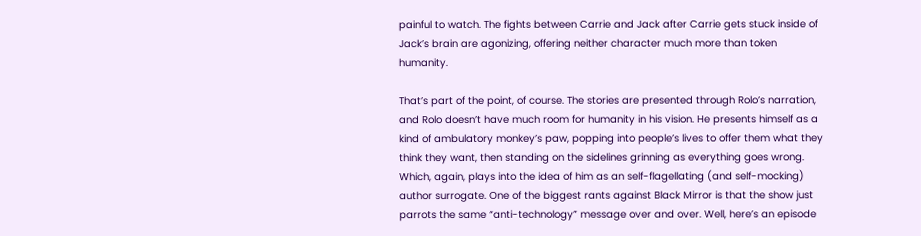painful to watch. The fights between Carrie and Jack after Carrie gets stuck inside of Jack’s brain are agonizing, offering neither character much more than token humanity.

That’s part of the point, of course. The stories are presented through Rolo’s narration, and Rolo doesn’t have much room for humanity in his vision. He presents himself as a kind of ambulatory monkey’s paw, popping into people’s lives to offer them what they think they want, then standing on the sidelines grinning as everything goes wrong. Which, again, plays into the idea of him as an self-flagellating (and self-mocking) author surrogate. One of the biggest rants against Black Mirror is that the show just parrots the same “anti-technology” message over and over. Well, here’s an episode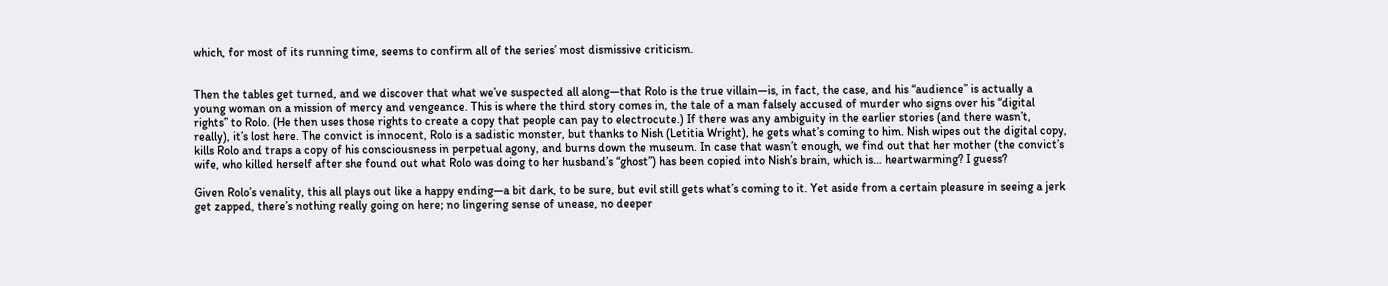which, for most of its running time, seems to confirm all of the series’ most dismissive criticism.


Then the tables get turned, and we discover that what we’ve suspected all along—that Rolo is the true villain—is, in fact, the case, and his “audience” is actually a young woman on a mission of mercy and vengeance. This is where the third story comes in, the tale of a man falsely accused of murder who signs over his “digital rights” to Rolo. (He then uses those rights to create a copy that people can pay to electrocute.) If there was any ambiguity in the earlier stories (and there wasn’t, really), it’s lost here. The convict is innocent, Rolo is a sadistic monster, but thanks to Nish (Letitia Wright), he gets what’s coming to him. Nish wipes out the digital copy, kills Rolo and traps a copy of his consciousness in perpetual agony, and burns down the museum. In case that wasn’t enough, we find out that her mother (the convict’s wife, who killed herself after she found out what Rolo was doing to her husband’s “ghost”) has been copied into Nish’s brain, which is… heartwarming? I guess?

Given Rolo’s venality, this all plays out like a happy ending—a bit dark, to be sure, but evil still gets what’s coming to it. Yet aside from a certain pleasure in seeing a jerk get zapped, there’s nothing really going on here; no lingering sense of unease, no deeper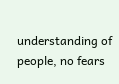understanding of people, no fears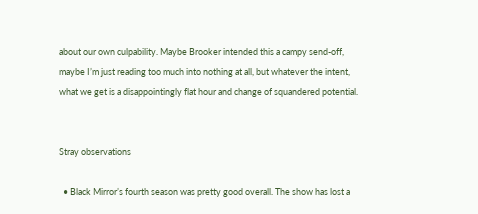about our own culpability. Maybe Brooker intended this a campy send-off, maybe I’m just reading too much into nothing at all, but whatever the intent, what we get is a disappointingly flat hour and change of squandered potential.


Stray observations

  • Black Mirror’s fourth season was pretty good overall. The show has lost a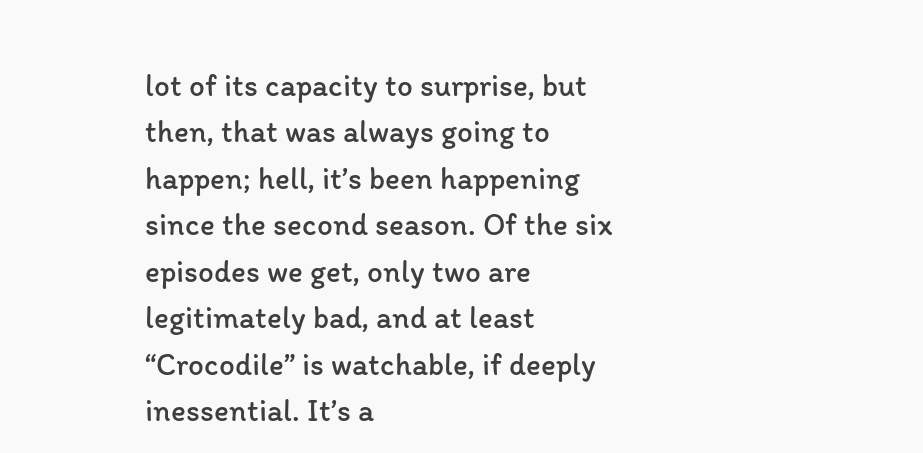lot of its capacity to surprise, but then, that was always going to happen; hell, it’s been happening since the second season. Of the six episodes we get, only two are legitimately bad, and at least “Crocodile” is watchable, if deeply inessential. It’s a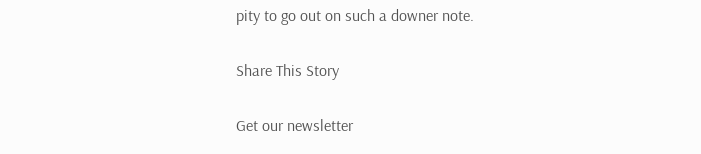pity to go out on such a downer note.

Share This Story

Get our newsletter